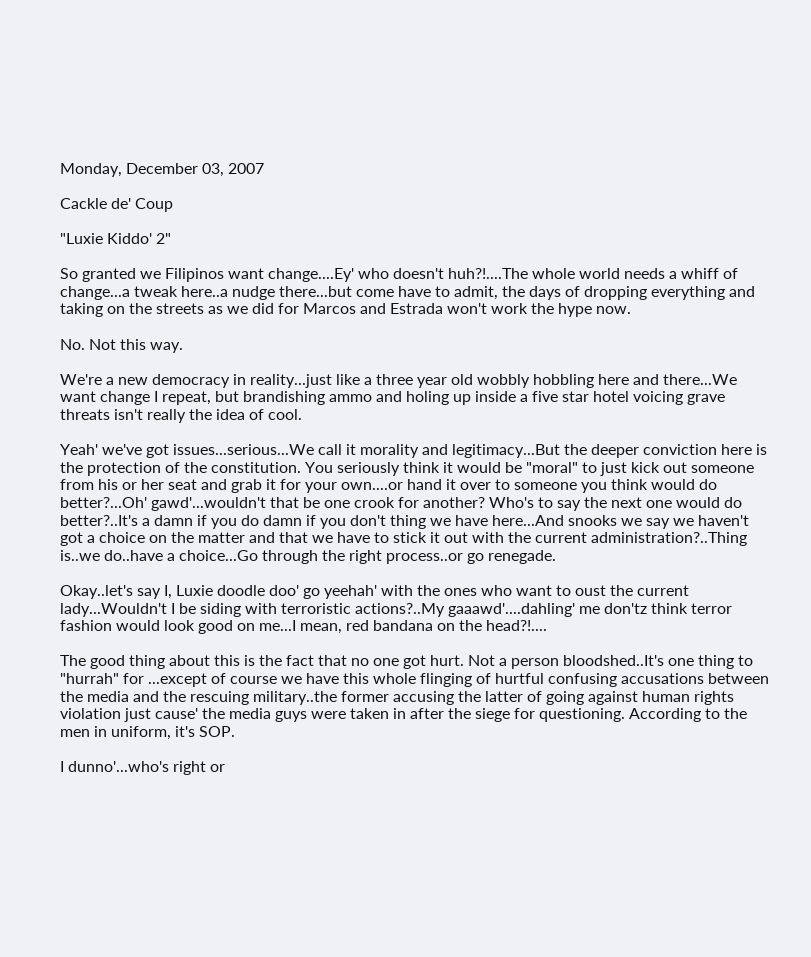Monday, December 03, 2007

Cackle de' Coup

"Luxie Kiddo' 2"

So granted we Filipinos want change....Ey' who doesn't huh?!....The whole world needs a whiff of change...a tweak here..a nudge there...but come have to admit, the days of dropping everything and taking on the streets as we did for Marcos and Estrada won't work the hype now.

No. Not this way.

We're a new democracy in reality...just like a three year old wobbly hobbling here and there...We want change I repeat, but brandishing ammo and holing up inside a five star hotel voicing grave threats isn't really the idea of cool.

Yeah' we've got issues...serious...We call it morality and legitimacy...But the deeper conviction here is the protection of the constitution. You seriously think it would be "moral" to just kick out someone from his or her seat and grab it for your own....or hand it over to someone you think would do better?...Oh' gawd'...wouldn't that be one crook for another? Who's to say the next one would do better?..It's a damn if you do damn if you don't thing we have here...And snooks we say we haven't got a choice on the matter and that we have to stick it out with the current administration?..Thing is..we do..have a choice...Go through the right process..or go renegade.

Okay..let's say I, Luxie doodle doo' go yeehah' with the ones who want to oust the current lady...Wouldn't I be siding with terroristic actions?..My gaaawd'....dahling' me don'tz think terror fashion would look good on me...I mean, red bandana on the head?!....

The good thing about this is the fact that no one got hurt. Not a person bloodshed..It's one thing to "hurrah" for ...except of course we have this whole flinging of hurtful confusing accusations between the media and the rescuing military..the former accusing the latter of going against human rights violation just cause' the media guys were taken in after the siege for questioning. According to the men in uniform, it's SOP.

I dunno'...who's right or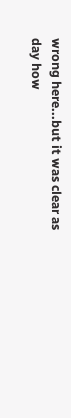wrong here...but it was clear as day how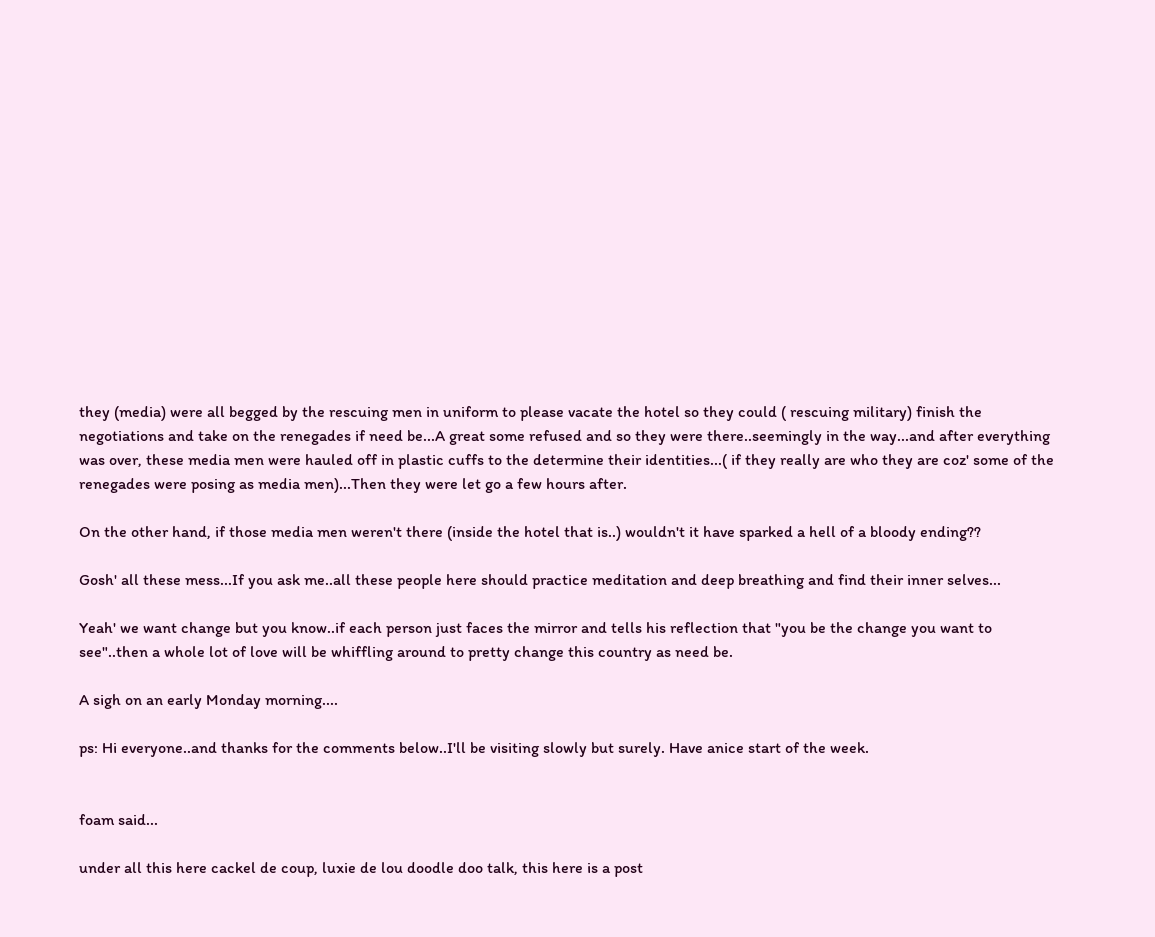they (media) were all begged by the rescuing men in uniform to please vacate the hotel so they could ( rescuing military) finish the negotiations and take on the renegades if need be...A great some refused and so they were there..seemingly in the way...and after everything was over, these media men were hauled off in plastic cuffs to the determine their identities...( if they really are who they are coz' some of the renegades were posing as media men)...Then they were let go a few hours after.

On the other hand, if those media men weren't there (inside the hotel that is..) wouldn't it have sparked a hell of a bloody ending??

Gosh' all these mess...If you ask me..all these people here should practice meditation and deep breathing and find their inner selves...

Yeah' we want change but you know..if each person just faces the mirror and tells his reflection that "you be the change you want to see"..then a whole lot of love will be whiffling around to pretty change this country as need be.

A sigh on an early Monday morning....

ps: Hi everyone..and thanks for the comments below..I'll be visiting slowly but surely. Have anice start of the week.


foam said...

under all this here cackel de coup, luxie de lou doodle doo talk, this here is a post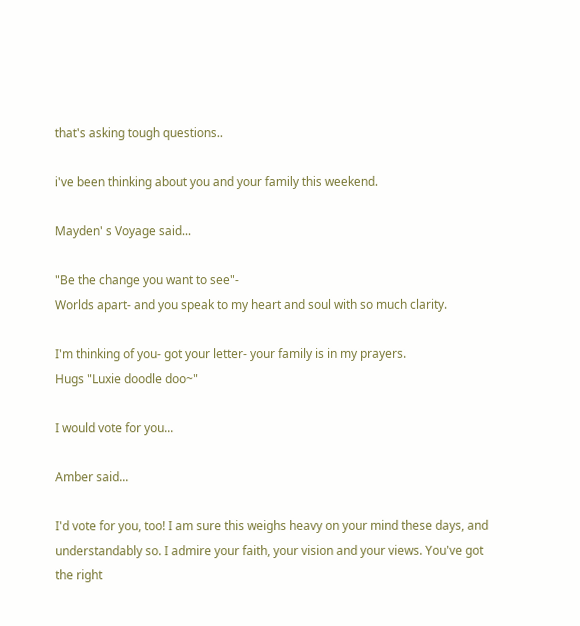that's asking tough questions..

i've been thinking about you and your family this weekend.

Mayden' s Voyage said...

"Be the change you want to see"-
Worlds apart- and you speak to my heart and soul with so much clarity.

I'm thinking of you- got your letter- your family is in my prayers.
Hugs "Luxie doodle doo~"

I would vote for you...

Amber said...

I'd vote for you, too! I am sure this weighs heavy on your mind these days, and understandably so. I admire your faith, your vision and your views. You've got the right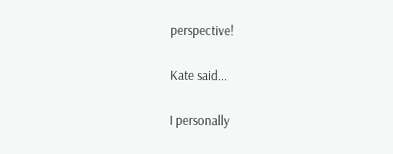perspective!

Kate said...

I personally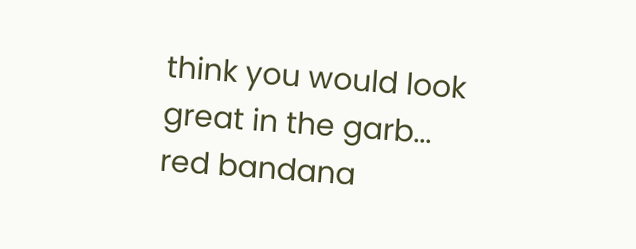think you would look great in the garb... red bandana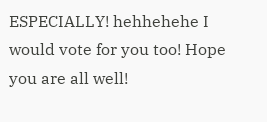ESPECIALLY! hehhehehe I would vote for you too! Hope you are all well!